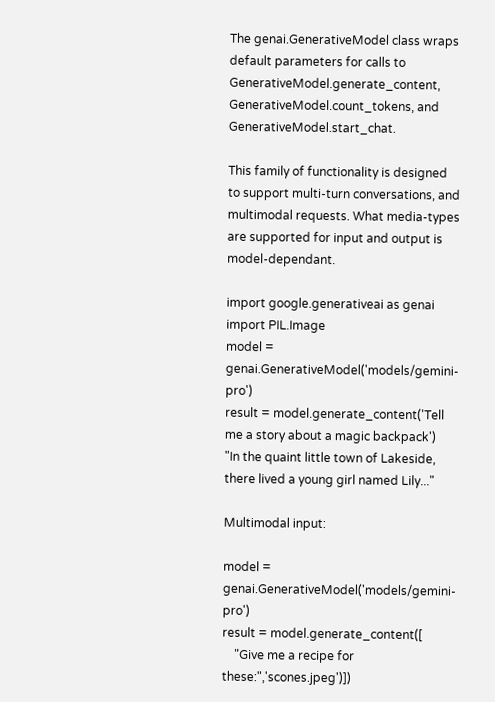The genai.GenerativeModel class wraps default parameters for calls to GenerativeModel.generate_content, GenerativeModel.count_tokens, and GenerativeModel.start_chat.

This family of functionality is designed to support multi-turn conversations, and multimodal requests. What media-types are supported for input and output is model-dependant.

import google.generativeai as genai
import PIL.Image
model = genai.GenerativeModel('models/gemini-pro')
result = model.generate_content('Tell me a story about a magic backpack')
"In the quaint little town of Lakeside, there lived a young girl named Lily..."

Multimodal input:

model = genai.GenerativeModel('models/gemini-pro')
result = model.generate_content([
    "Give me a recipe for these:",'scones.jpeg')])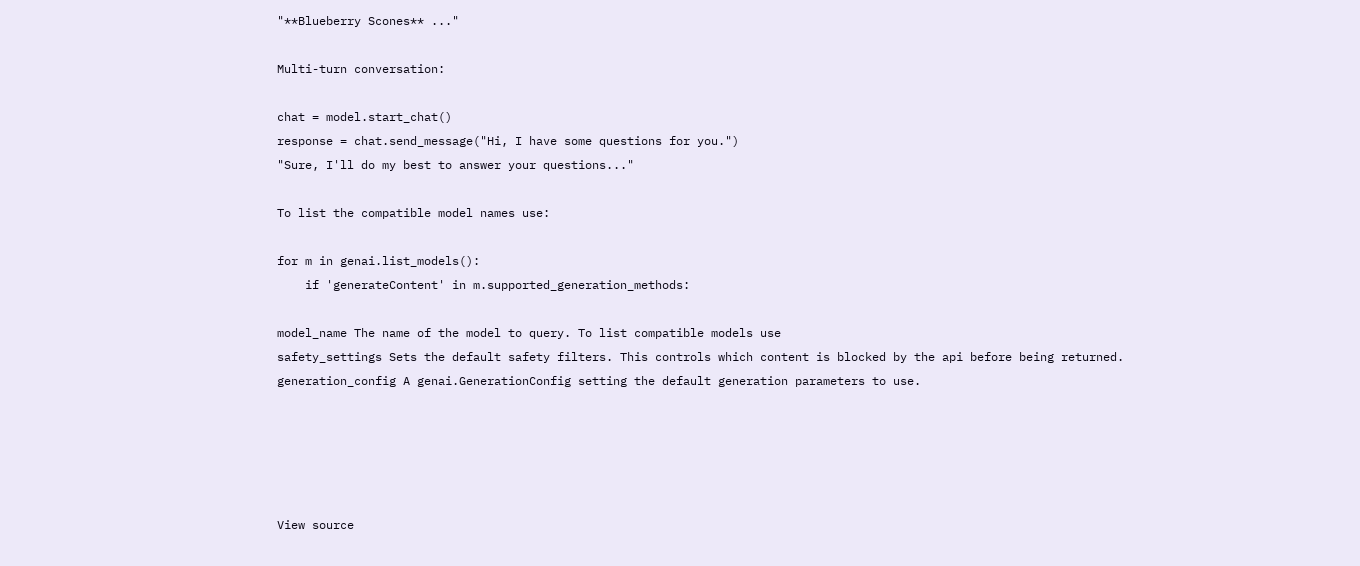"**Blueberry Scones** ..."

Multi-turn conversation:

chat = model.start_chat()
response = chat.send_message("Hi, I have some questions for you.")
"Sure, I'll do my best to answer your questions..."

To list the compatible model names use:

for m in genai.list_models():
    if 'generateContent' in m.supported_generation_methods:

model_name The name of the model to query. To list compatible models use
safety_settings Sets the default safety filters. This controls which content is blocked by the api before being returned.
generation_config A genai.GenerationConfig setting the default generation parameters to use.





View source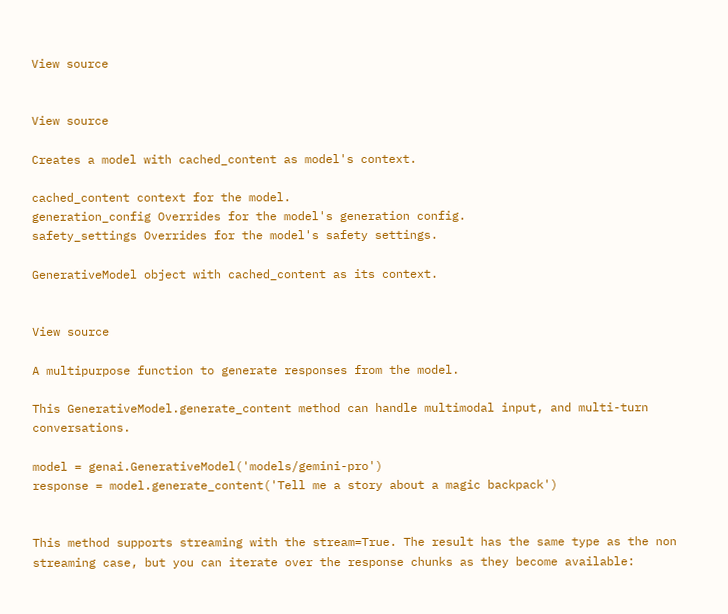View source


View source

Creates a model with cached_content as model's context.

cached_content context for the model.
generation_config Overrides for the model's generation config.
safety_settings Overrides for the model's safety settings.

GenerativeModel object with cached_content as its context.


View source

A multipurpose function to generate responses from the model.

This GenerativeModel.generate_content method can handle multimodal input, and multi-turn conversations.

model = genai.GenerativeModel('models/gemini-pro')
response = model.generate_content('Tell me a story about a magic backpack')


This method supports streaming with the stream=True. The result has the same type as the non streaming case, but you can iterate over the response chunks as they become available: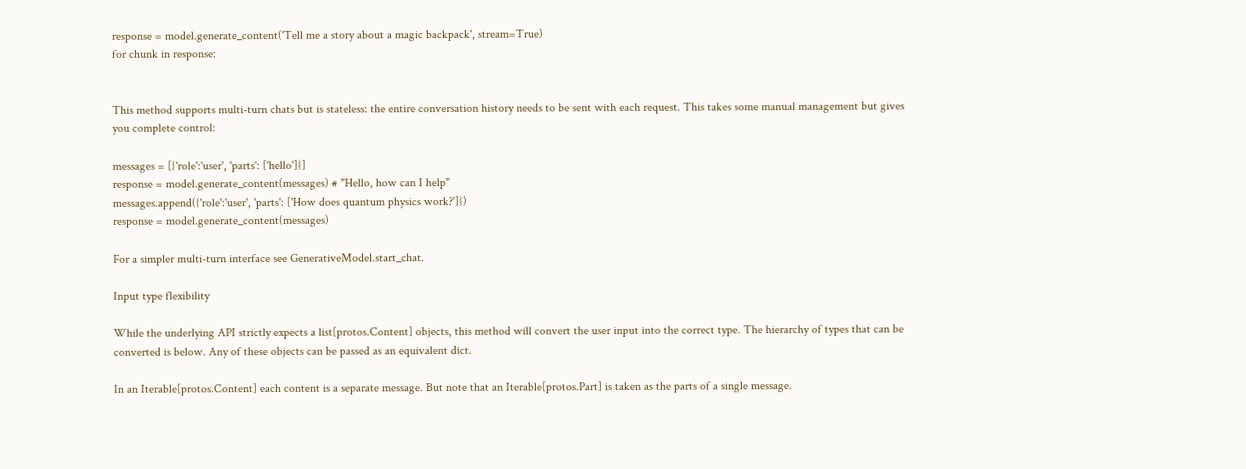response = model.generate_content('Tell me a story about a magic backpack', stream=True)
for chunk in response:


This method supports multi-turn chats but is stateless: the entire conversation history needs to be sent with each request. This takes some manual management but gives you complete control:

messages = [{'role':'user', 'parts': ['hello']}]
response = model.generate_content(messages) # "Hello, how can I help"
messages.append({'role':'user', 'parts': ['How does quantum physics work?']})
response = model.generate_content(messages)

For a simpler multi-turn interface see GenerativeModel.start_chat.

Input type flexibility

While the underlying API strictly expects a list[protos.Content] objects, this method will convert the user input into the correct type. The hierarchy of types that can be converted is below. Any of these objects can be passed as an equivalent dict.

In an Iterable[protos.Content] each content is a separate message. But note that an Iterable[protos.Part] is taken as the parts of a single message.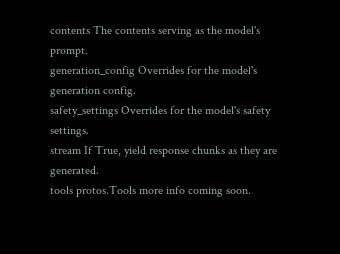contents The contents serving as the model's prompt.
generation_config Overrides for the model's generation config.
safety_settings Overrides for the model's safety settings.
stream If True, yield response chunks as they are generated.
tools protos.Tools more info coming soon.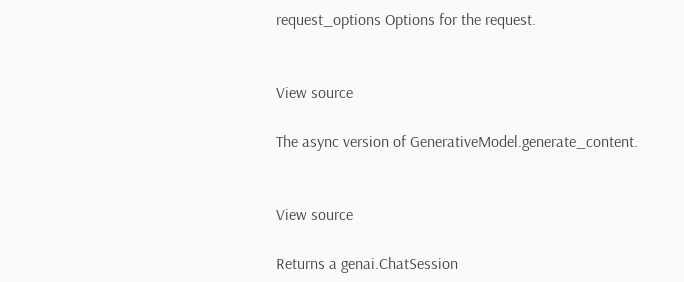request_options Options for the request.


View source

The async version of GenerativeModel.generate_content.


View source

Returns a genai.ChatSession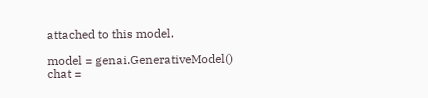attached to this model.

model = genai.GenerativeModel()
chat =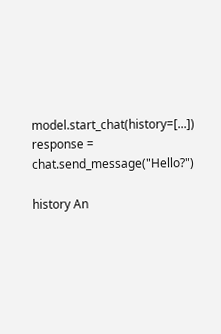model.start_chat(history=[...])
response = chat.send_message("Hello?")

history An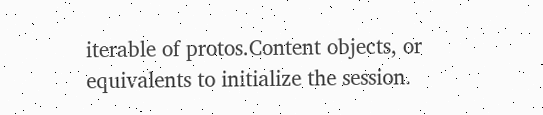iterable of protos.Content objects, or equivalents to initialize the session.